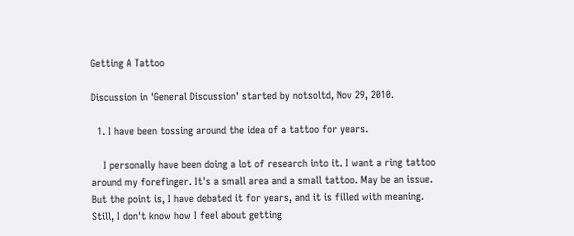Getting A Tattoo

Discussion in 'General Discussion' started by notsoltd, Nov 29, 2010.

  1. I have been tossing around the idea of a tattoo for years.

    I personally have been doing a lot of research into it. I want a ring tattoo around my forefinger. It's a small area and a small tattoo. May be an issue. But the point is, I have debated it for years, and it is filled with meaning. Still, I don't know how I feel about getting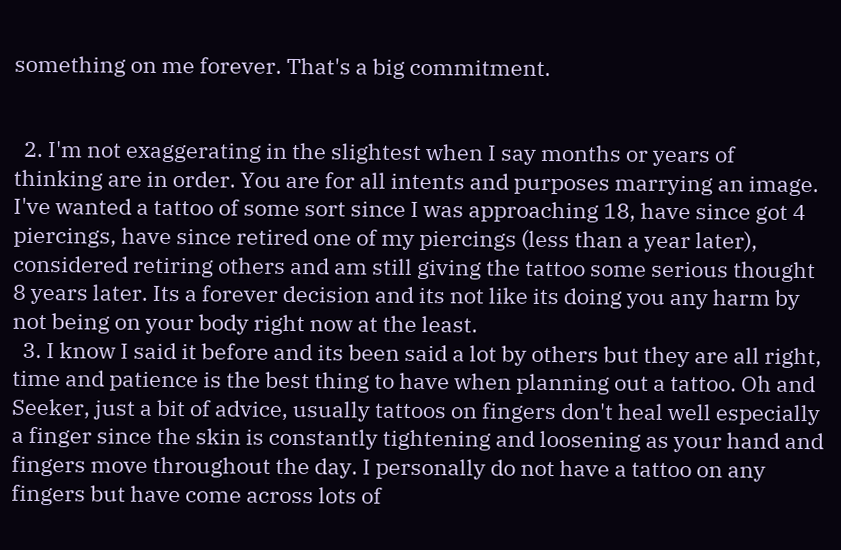something on me forever. That's a big commitment.


  2. I'm not exaggerating in the slightest when I say months or years of thinking are in order. You are for all intents and purposes marrying an image. I've wanted a tattoo of some sort since I was approaching 18, have since got 4 piercings, have since retired one of my piercings (less than a year later), considered retiring others and am still giving the tattoo some serious thought 8 years later. Its a forever decision and its not like its doing you any harm by not being on your body right now at the least.
  3. I know I said it before and its been said a lot by others but they are all right, time and patience is the best thing to have when planning out a tattoo. Oh and Seeker, just a bit of advice, usually tattoos on fingers don't heal well especially a finger since the skin is constantly tightening and loosening as your hand and fingers move throughout the day. I personally do not have a tattoo on any fingers but have come across lots of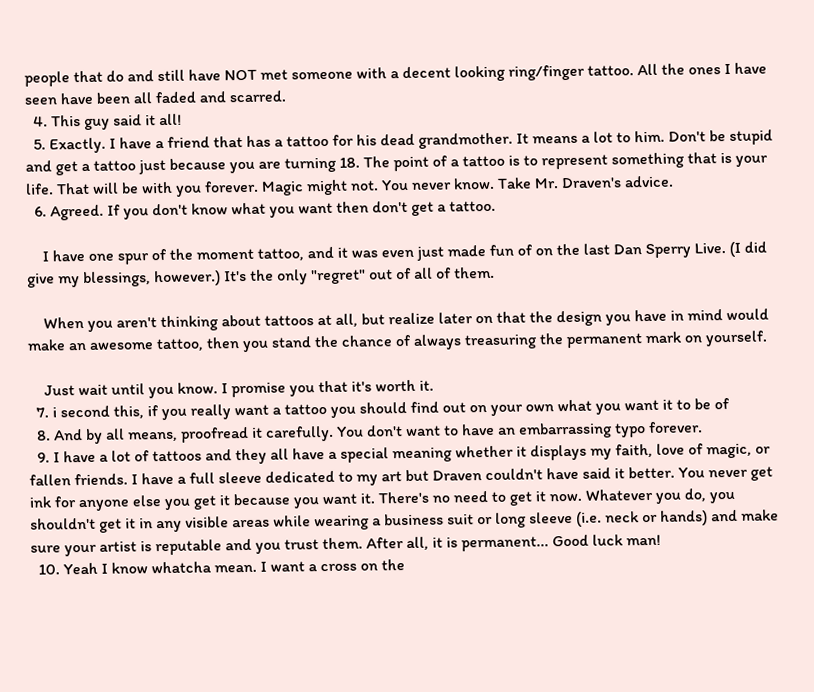people that do and still have NOT met someone with a decent looking ring/finger tattoo. All the ones I have seen have been all faded and scarred.
  4. This guy said it all!
  5. Exactly. I have a friend that has a tattoo for his dead grandmother. It means a lot to him. Don't be stupid and get a tattoo just because you are turning 18. The point of a tattoo is to represent something that is your life. That will be with you forever. Magic might not. You never know. Take Mr. Draven's advice.
  6. Agreed. If you don't know what you want then don't get a tattoo.

    I have one spur of the moment tattoo, and it was even just made fun of on the last Dan Sperry Live. (I did give my blessings, however.) It's the only "regret" out of all of them.

    When you aren't thinking about tattoos at all, but realize later on that the design you have in mind would make an awesome tattoo, then you stand the chance of always treasuring the permanent mark on yourself.

    Just wait until you know. I promise you that it's worth it.
  7. i second this, if you really want a tattoo you should find out on your own what you want it to be of
  8. And by all means, proofread it carefully. You don't want to have an embarrassing typo forever.
  9. I have a lot of tattoos and they all have a special meaning whether it displays my faith, love of magic, or fallen friends. I have a full sleeve dedicated to my art but Draven couldn't have said it better. You never get ink for anyone else you get it because you want it. There's no need to get it now. Whatever you do, you shouldn't get it in any visible areas while wearing a business suit or long sleeve (i.e. neck or hands) and make sure your artist is reputable and you trust them. After all, it is permanent... Good luck man!
  10. Yeah I know whatcha mean. I want a cross on the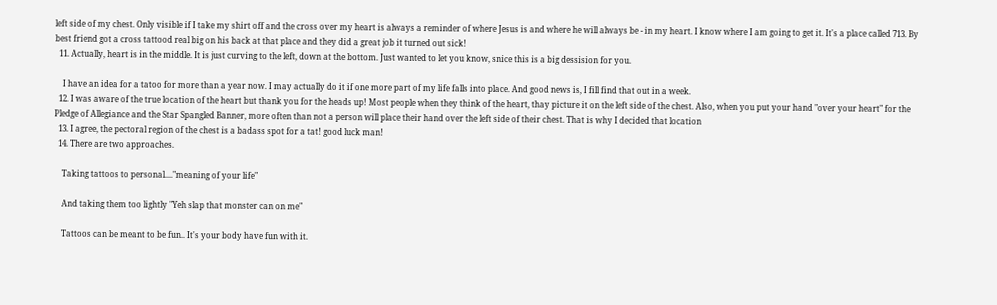left side of my chest. Only visible if I take my shirt off and the cross over my heart is always a reminder of where Jesus is and where he will always be - in my heart. I know where I am going to get it. It's a place called 713. By best friend got a cross tattood real big on his back at that place and they did a great job it turned out sick!
  11. Actually, heart is in the middle. It is just curving to the left, down at the bottom. Just wanted to let you know, snice this is a big dessision for you.

    I have an idea for a tatoo for more than a year now. I may actually do it if one more part of my life falls into place. And good news is, I fill find that out in a week.
  12. I was aware of the true location of the heart but thank you for the heads up! Most people when they think of the heart, thay picture it on the left side of the chest. Also, when you put your hand "over your heart" for the Pledge of Allegiance and the Star Spangled Banner, more often than not a person will place their hand over the left side of their chest. That is why I decided that location
  13. I agree, the pectoral region of the chest is a badass spot for a tat! good luck man!
  14. There are two approaches.

    Taking tattoos to personal...."meaning of your life"

    And taking them too lightly "Yeh slap that monster can on me"

    Tattoos can be meant to be fun.. It's your body have fun with it.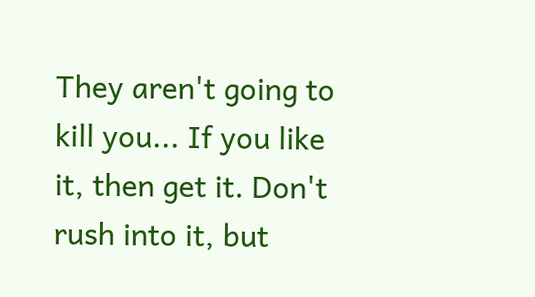They aren't going to kill you... If you like it, then get it. Don't rush into it, but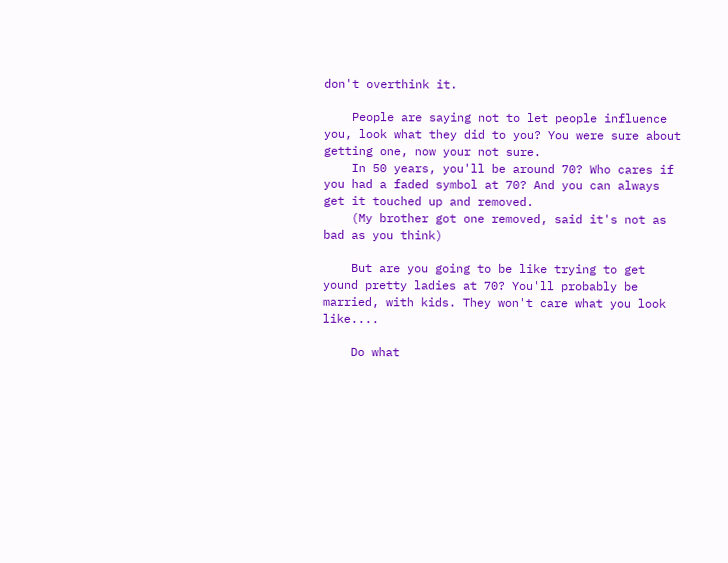don't overthink it.

    People are saying not to let people influence you, look what they did to you? You were sure about getting one, now your not sure.
    In 50 years, you'll be around 70? Who cares if you had a faded symbol at 70? And you can always get it touched up and removed.
    (My brother got one removed, said it's not as bad as you think)

    But are you going to be like trying to get yound pretty ladies at 70? You'll probably be married, with kids. They won't care what you look like....

    Do what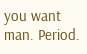you want man. Period.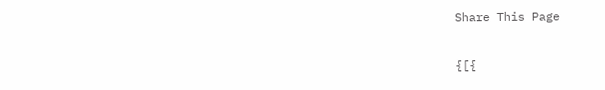Share This Page

{[{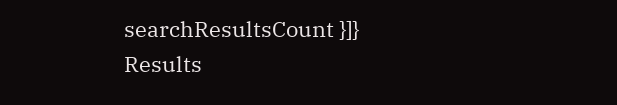searchResultsCount }]} Results